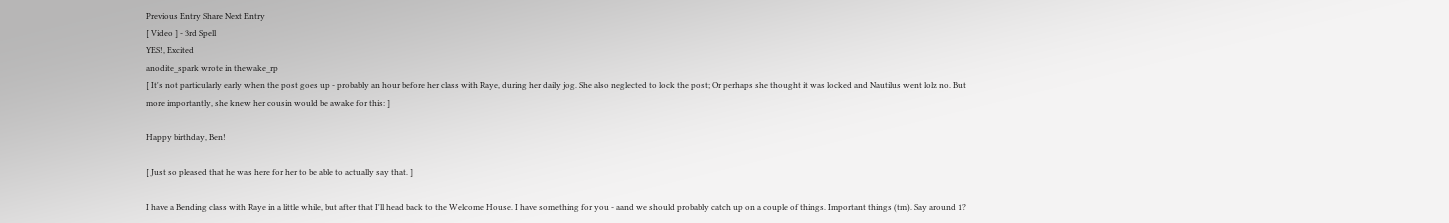Previous Entry Share Next Entry
[ Video ] - 3rd Spell
YES!, Excited
anodite_spark wrote in thewake_rp
[ It's not particularly early when the post goes up - probably an hour before her class with Raye, during her daily jog. She also neglected to lock the post; Or perhaps she thought it was locked and Nautilus went lolz no. But more importantly, she knew her cousin would be awake for this: ]

Happy birthday, Ben!

[ Just so pleased that he was here for her to be able to actually say that. ]

I have a Bending class with Raye in a little while, but after that I'll head back to the Welcome House. I have something for you - aand we should probably catch up on a couple of things. Important things (tm). Say around 1?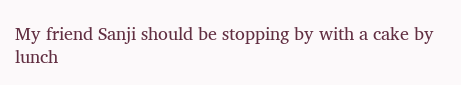My friend Sanji should be stopping by with a cake by lunch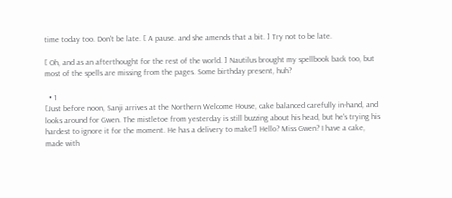time today too. Don't be late. [ A pause. and she amends that a bit. ] Try not to be late.

[ Oh, and as an afterthought for the rest of the world. ] Nautilus brought my spellbook back too, but most of the spells are missing from the pages. Some birthday present, huh?

  • 1
[Just before noon, Sanji arrives at the Northern Welcome House, cake balanced carefully in-hand, and looks around for Gwen. The mistletoe from yesterday is still buzzing about his head, but he's trying his hardest to ignore it for the moment. He has a delivery to make!] Hello? Miss Gwen? I have a cake, made with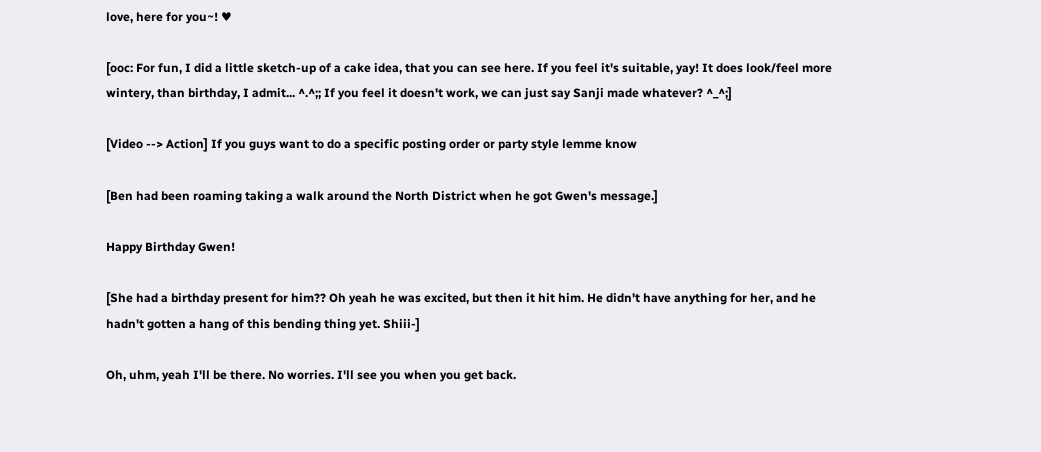love, here for you~! ♥

[ooc: For fun, I did a little sketch-up of a cake idea, that you can see here. If you feel it's suitable, yay! It does look/feel more wintery, than birthday, I admit... ^.^;; If you feel it doesn't work, we can just say Sanji made whatever? ^_^;]

[Video --> Action] If you guys want to do a specific posting order or party style lemme know

[Ben had been roaming taking a walk around the North District when he got Gwen's message.]

Happy Birthday Gwen!

[She had a birthday present for him?? Oh yeah he was excited, but then it hit him. He didn't have anything for her, and he hadn't gotten a hang of this bending thing yet. Shiii-]

Oh, uhm, yeah I'll be there. No worries. I'll see you when you get back.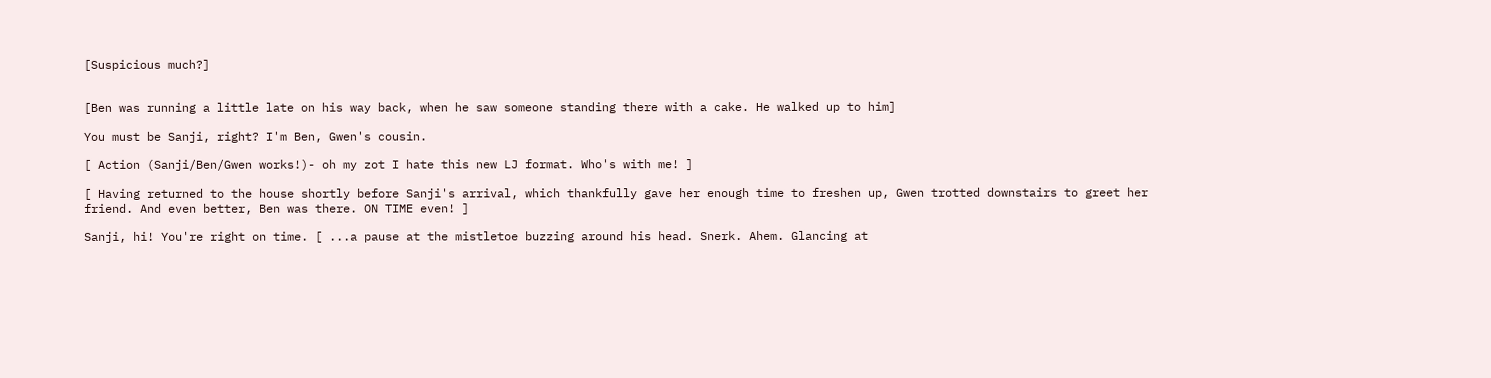[Suspicious much?]


[Ben was running a little late on his way back, when he saw someone standing there with a cake. He walked up to him]

You must be Sanji, right? I'm Ben, Gwen's cousin.

[ Action (Sanji/Ben/Gwen works!)- oh my zot I hate this new LJ format. Who's with me! ]

[ Having returned to the house shortly before Sanji's arrival, which thankfully gave her enough time to freshen up, Gwen trotted downstairs to greet her friend. And even better, Ben was there. ON TIME even! ]

Sanji, hi! You're right on time. [ ...a pause at the mistletoe buzzing around his head. Snerk. Ahem. Glancing at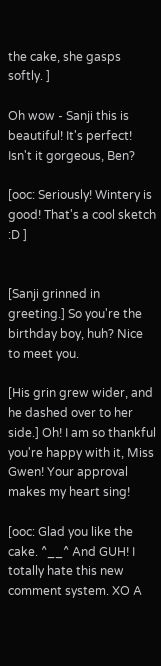the cake, she gasps softly. ]

Oh wow - Sanji this is beautiful! It's perfect! Isn't it gorgeous, Ben?

[ooc: Seriously! Wintery is good! That's a cool sketch :D ]


[Sanji grinned in greeting.] So you're the birthday boy, huh? Nice to meet you.

[His grin grew wider, and he dashed over to her side.] Oh! I am so thankful you're happy with it, Miss Gwen! Your approval makes my heart sing!

[ooc: Glad you like the cake. ^__^ And GUH! I totally hate this new comment system. XO A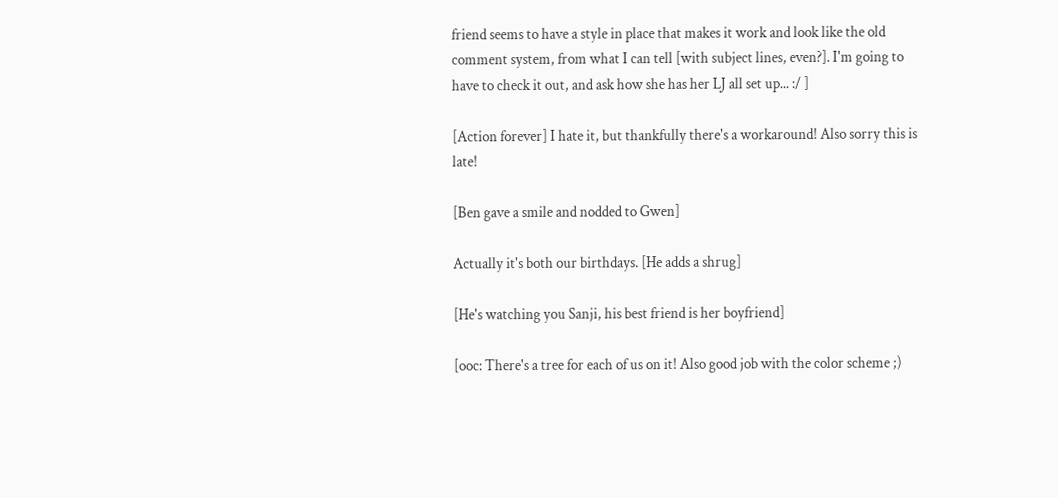friend seems to have a style in place that makes it work and look like the old comment system, from what I can tell [with subject lines, even?]. I'm going to have to check it out, and ask how she has her LJ all set up... :/ ]

[Action forever] I hate it, but thankfully there's a workaround! Also sorry this is late!

[Ben gave a smile and nodded to Gwen]

Actually it's both our birthdays. [He adds a shrug]

[He's watching you Sanji, his best friend is her boyfriend]

[ooc: There's a tree for each of us on it! Also good job with the color scheme ;)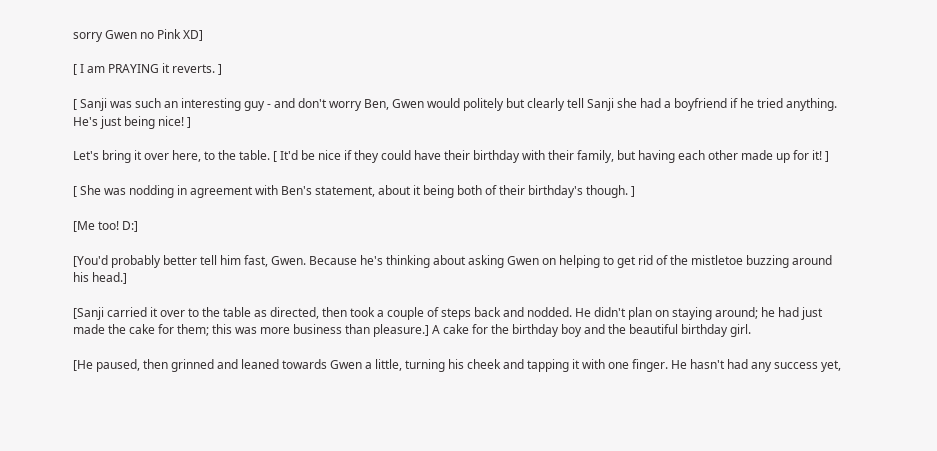sorry Gwen no Pink XD]

[ I am PRAYING it reverts. ]

[ Sanji was such an interesting guy - and don't worry Ben, Gwen would politely but clearly tell Sanji she had a boyfriend if he tried anything. He's just being nice! ]

Let's bring it over here, to the table. [ It'd be nice if they could have their birthday with their family, but having each other made up for it! ]

[ She was nodding in agreement with Ben's statement, about it being both of their birthday's though. ]

[Me too! D:]

[You'd probably better tell him fast, Gwen. Because he's thinking about asking Gwen on helping to get rid of the mistletoe buzzing around his head.]

[Sanji carried it over to the table as directed, then took a couple of steps back and nodded. He didn't plan on staying around; he had just made the cake for them; this was more business than pleasure.] A cake for the birthday boy and the beautiful birthday girl.

[He paused, then grinned and leaned towards Gwen a little, turning his cheek and tapping it with one finger. He hasn't had any success yet,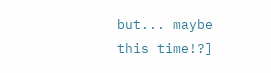but... maybe this time!?]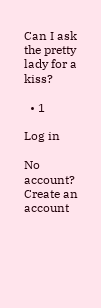Can I ask the pretty lady for a kiss?

  • 1

Log in

No account? Create an account